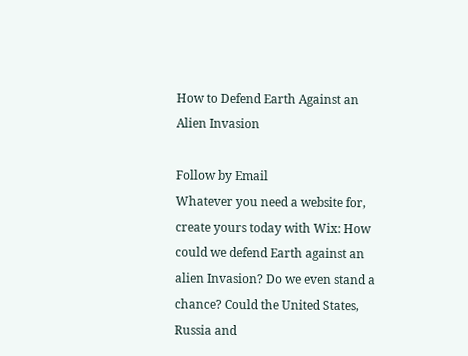How to Defend Earth Against an Alien Invasion

Follow by Email
Whatever you need a website for, create yours today with Wix: How could we defend Earth against an alien Invasion? Do we even stand a chance? Could the United States, Russia and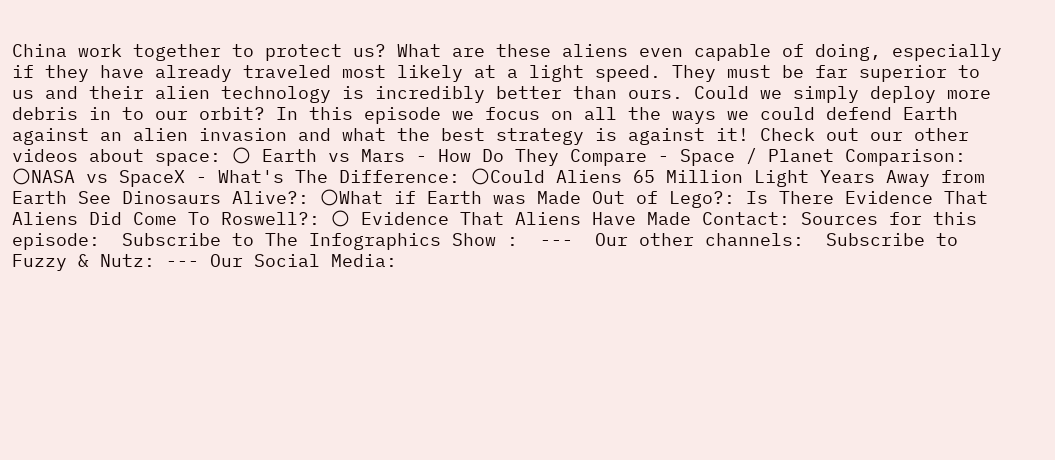China work together to protect us? What are these aliens even capable of doing, especially if they have already traveled most likely at a light speed. They must be far superior to us and their alien technology is incredibly better than ours. Could we simply deploy more debris in to our orbit? In this episode we focus on all the ways we could defend Earth against an alien invasion and what the best strategy is against it! Check out our other videos about space: 🌕 Earth vs Mars - How Do They Compare - Space / Planet Comparison: 🌕NASA vs SpaceX - What's The Difference: 🌕Could Aliens 65 Million Light Years Away from Earth See Dinosaurs Alive?: 🌕What if Earth was Made Out of Lego?: Is There Evidence That Aliens Did Come To Roswell?: 🌕 Evidence That Aliens Have Made Contact: Sources for this episode:  Subscribe to The Infographics Show :  ---  Our other channels:  Subscribe to Fuzzy & Nutz: --- Our Social Media: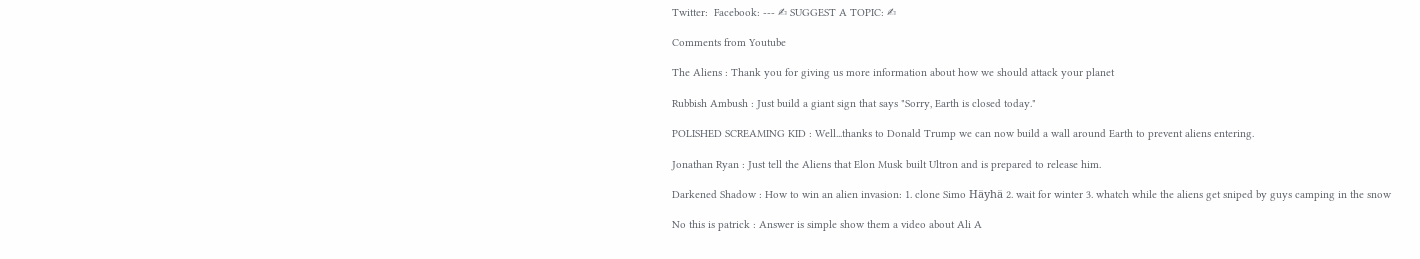Twitter:  Facebook: --- ✍ SUGGEST A TOPIC: ✍

Comments from Youtube

The Aliens : Thank you for giving us more information about how we should attack your planet

Rubbish Ambush : Just build a giant sign that says "Sorry, Earth is closed today."

POLISHED SCREAMING KID : Well...thanks to Donald Trump we can now build a wall around Earth to prevent aliens entering.

Jonathan Ryan : Just tell the Aliens that Elon Musk built Ultron and is prepared to release him.

Darkened Shadow : How to win an alien invasion: 1. clone Simo Häyhä 2. wait for winter 3. whatch while the aliens get sniped by guys camping in the snow

No this is patrick : Answer is simple show them a video about Ali A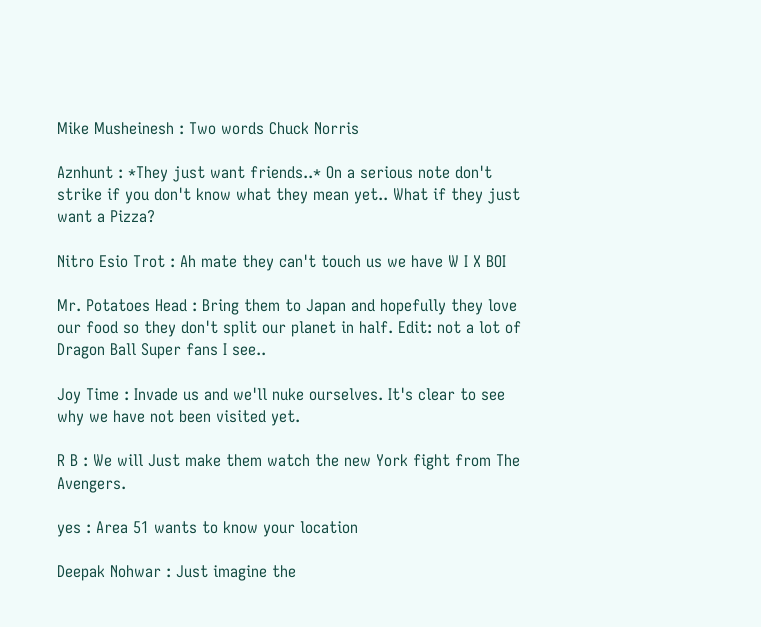Mike Musheinesh : Two words Chuck Norris

Aznhunt : *They just want friends..* On a serious note don't strike if you don't know what they mean yet.. What if they just want a Pizza?

Nitro Esio Trot : Ah mate they can't touch us we have W I X BOI

Mr. Potatoes Head : Bring them to Japan and hopefully they love our food so they don't split our planet in half. Edit: not a lot of Dragon Ball Super fans I see..

Joy Time : Invade us and we'll nuke ourselves. It's clear to see why we have not been visited yet.

R B : We will Just make them watch the new York fight from The Avengers.

yes : Area 51 wants to know your location

Deepak Nohwar : Just imagine the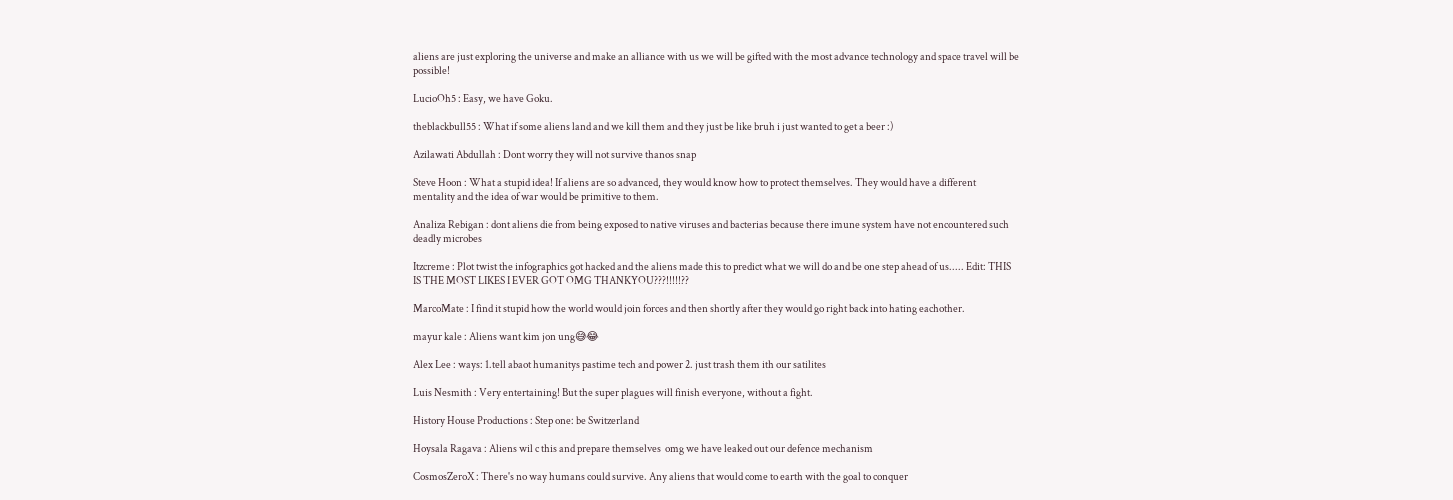aliens are just exploring the universe and make an alliance with us we will be gifted with the most advance technology and space travel will be possible!

LucioOh5 : Easy, we have Goku.

theblackbull55 : What if some aliens land and we kill them and they just be like bruh i just wanted to get a beer :)

Azilawati Abdullah : Dont worry they will not survive thanos snap

Steve Hoon : What a stupid idea! If aliens are so advanced, they would know how to protect themselves. They would have a different mentality and the idea of war would be primitive to them.

Analiza Rebigan : dont aliens die from being exposed to native viruses and bacterias because there imune system have not encountered such deadly microbes

Itzcreme : Plot twist the infographics got hacked and the aliens made this to predict what we will do and be one step ahead of us..... Edit: THIS IS THE MOST LIKES I EVER GOT OMG THANKYOU???!!!!!??

MarcoMate : I find it stupid how the world would join forces and then shortly after they would go right back into hating eachother.

mayur kale : Aliens want kim jon ung😅😂

Alex Lee : ways: 1.tell abaot humanitys pastime tech and power 2. just trash them ith our satilites

Luis Nesmith : Very entertaining! But the super plagues will finish everyone, without a fight.

History House Productions : Step one: be Switzerland

Hoysala Ragava : Aliens wil c this and prepare themselves  omg we have leaked out our defence mechanism

CosmosZeroX : There's no way humans could survive. Any aliens that would come to earth with the goal to conquer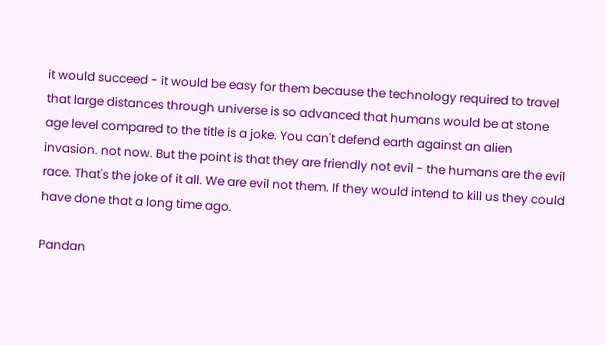it would succeed - it would be easy for them because the technology required to travel that large distances through universe is so advanced that humans would be at stone age level compared to the title is a joke. You can't defend earth against an alien invasion. not now. But the point is that they are friendly not evil - the humans are the evil race. That's the joke of it all. We are evil not them. If they would intend to kill us they could have done that a long time ago.

Pandan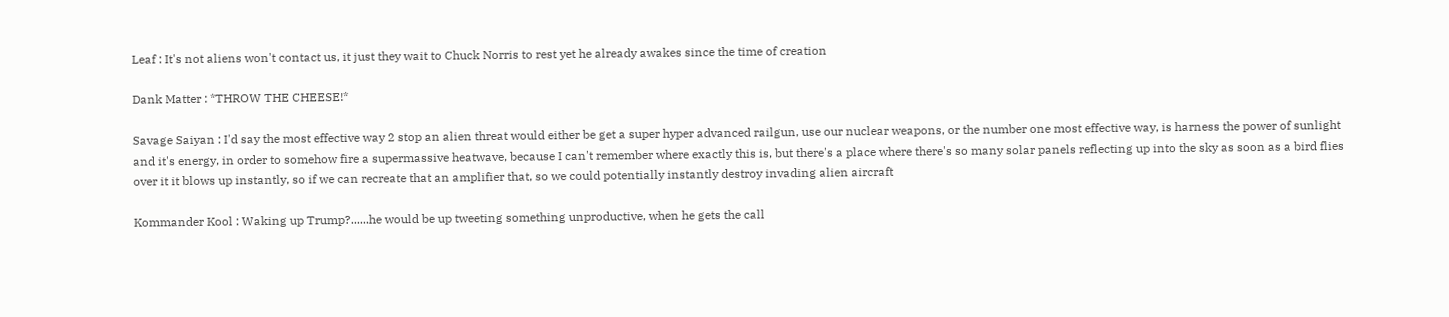Leaf : It's not aliens won't contact us, it just they wait to Chuck Norris to rest yet he already awakes since the time of creation

Dank Matter : *THROW THE CHEESE!*

Savage Saiyan : I'd say the most effective way 2 stop an alien threat would either be get a super hyper advanced railgun, use our nuclear weapons, or the number one most effective way, is harness the power of sunlight and it's energy, in order to somehow fire a supermassive heatwave, because I can't remember where exactly this is, but there's a place where there's so many solar panels reflecting up into the sky as soon as a bird flies over it it blows up instantly, so if we can recreate that an amplifier that, so we could potentially instantly destroy invading alien aircraft

Kommander Kool : Waking up Trump?......he would be up tweeting something unproductive, when he gets the call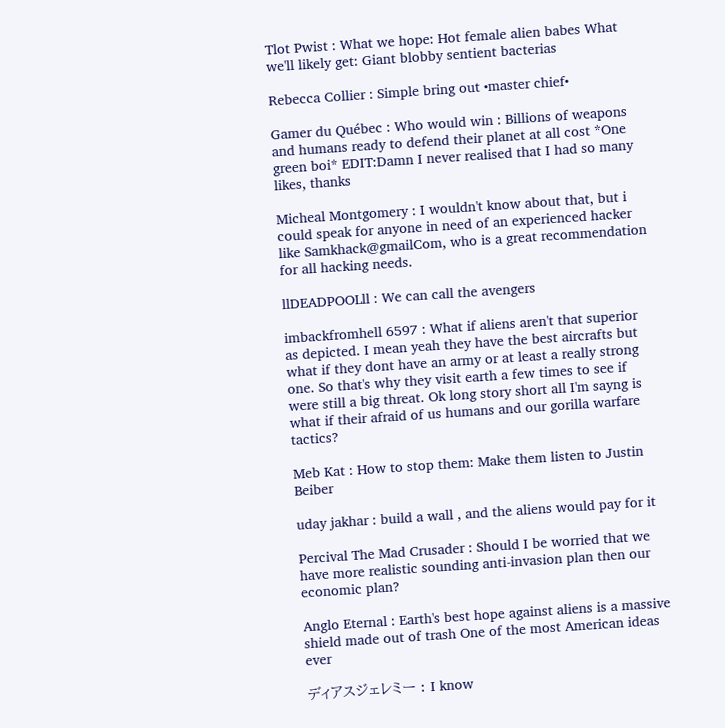Tlot Pwist : What we hope: Hot female alien babes What we'll likely get: Giant blobby sentient bacterias

Rebecca Collier : Simple bring out •master chief•

Gamer du Québec : Who would win : Billions of weapons and humans ready to defend their planet at all cost *One green boi* EDIT:Damn I never realised that I had so many likes, thanks

Micheal Montgomery : I wouldn't know about that, but i could speak for anyone in need of an experienced hacker like Samkhack@gmailCom, who is a great recommendation for all hacking needs.

llDEADPOOLll : We can call the avengers

imbackfromhell 6597 : What if aliens aren't that superior as depicted. I mean yeah they have the best aircrafts but what if they dont have an army or at least a really strong one. So that's why they visit earth a few times to see if were still a big threat. Ok long story short all I'm sayng is what if their afraid of us humans and our gorilla warfare tactics?

Meb Kat : How to stop them: Make them listen to Justin Beiber

uday jakhar : build a wall , and the aliens would pay for it

Percival The Mad Crusader : Should I be worried that we have more realistic sounding anti-invasion plan then our economic plan?

Anglo Eternal : Earth's best hope against aliens is a massive shield made out of trash One of the most American ideas ever

ディアスジェレミー : I know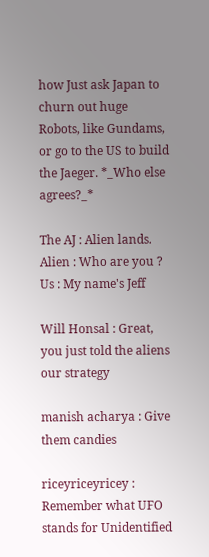how Just ask Japan to churn out huge Robots, like Gundams, or go to the US to build the Jaeger. *_Who else agrees?_*

The AJ : Alien lands. Alien : Who are you ? Us : My name's Jeff

Will Honsal : Great, you just told the aliens our strategy

manish acharya : Give them candies

riceyriceyricey : Remember what UFO stands for Unidentified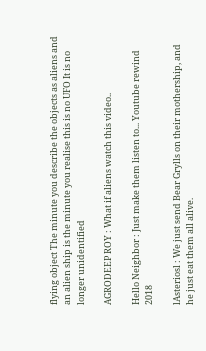flying object The minute you describe the objects as aliens and an alien ship is the minute you realise this is no UFO It is no longer unidentified

AGRODEEP ROY : What if aliens watch this video..

Hello Neighbor : Just make them listen to... Youtube rewind 2018

lAsteriosl : We just send Bear Grylls on their mothership, and he just eat them all alive.